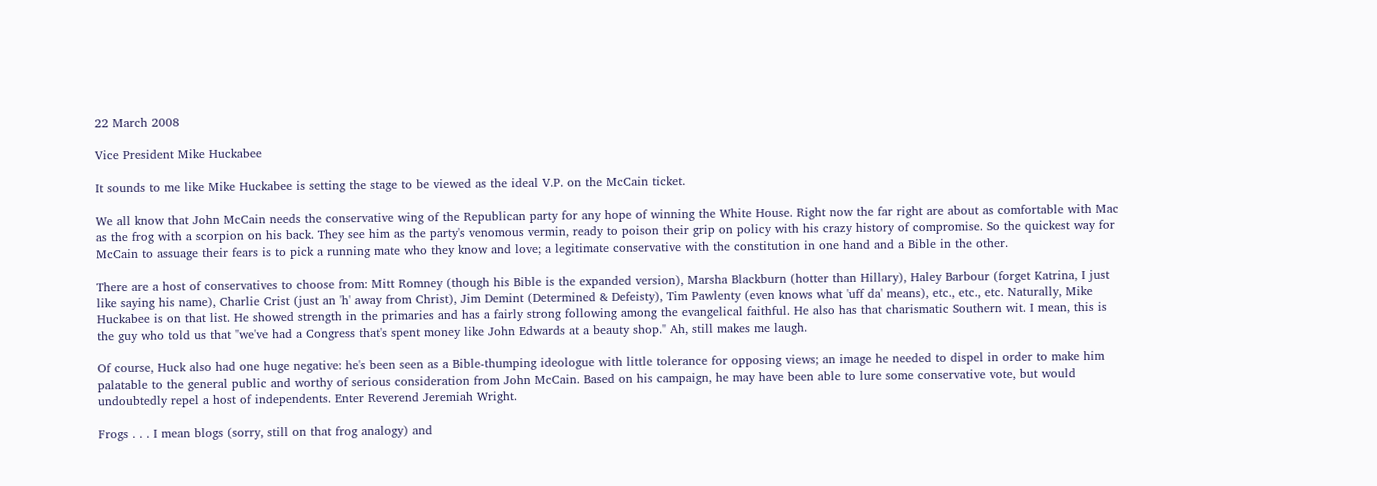22 March 2008

Vice President Mike Huckabee

It sounds to me like Mike Huckabee is setting the stage to be viewed as the ideal V.P. on the McCain ticket.

We all know that John McCain needs the conservative wing of the Republican party for any hope of winning the White House. Right now the far right are about as comfortable with Mac as the frog with a scorpion on his back. They see him as the party's venomous vermin, ready to poison their grip on policy with his crazy history of compromise. So the quickest way for McCain to assuage their fears is to pick a running mate who they know and love; a legitimate conservative with the constitution in one hand and a Bible in the other.

There are a host of conservatives to choose from: Mitt Romney (though his Bible is the expanded version), Marsha Blackburn (hotter than Hillary), Haley Barbour (forget Katrina, I just like saying his name), Charlie Crist (just an 'h' away from Christ), Jim Demint (Determined & Defeisty), Tim Pawlenty (even knows what 'uff da' means), etc., etc., etc. Naturally, Mike Huckabee is on that list. He showed strength in the primaries and has a fairly strong following among the evangelical faithful. He also has that charismatic Southern wit. I mean, this is the guy who told us that "we've had a Congress that's spent money like John Edwards at a beauty shop." Ah, still makes me laugh.

Of course, Huck also had one huge negative: he's been seen as a Bible-thumping ideologue with little tolerance for opposing views; an image he needed to dispel in order to make him palatable to the general public and worthy of serious consideration from John McCain. Based on his campaign, he may have been able to lure some conservative vote, but would undoubtedly repel a host of independents. Enter Reverend Jeremiah Wright.

Frogs . . . I mean blogs (sorry, still on that frog analogy) and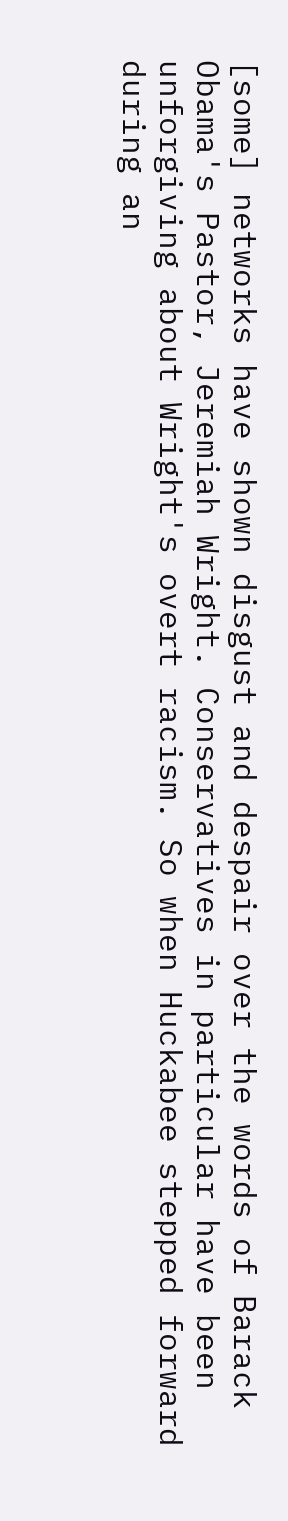[some] networks have shown disgust and despair over the words of Barack Obama's Pastor, Jeremiah Wright. Conservatives in particular have been unforgiving about Wright's overt racism. So when Huckabee stepped forward during an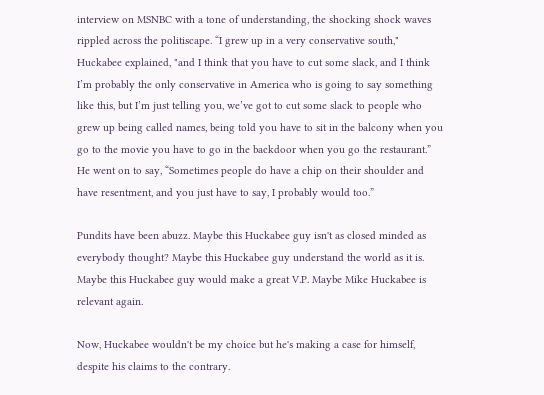interview on MSNBC with a tone of understanding, the shocking shock waves rippled across the politiscape. “I grew up in a very conservative south," Huckabee explained, "and I think that you have to cut some slack, and I think I’m probably the only conservative in America who is going to say something like this, but I’m just telling you, we’ve got to cut some slack to people who grew up being called names, being told you have to sit in the balcony when you go to the movie you have to go in the backdoor when you go the restaurant.” He went on to say, “Sometimes people do have a chip on their shoulder and have resentment, and you just have to say, I probably would too.”

Pundits have been abuzz. Maybe this Huckabee guy isn't as closed minded as everybody thought? Maybe this Huckabee guy understand the world as it is. Maybe this Huckabee guy would make a great V.P. Maybe Mike Huckabee is relevant again.

Now, Huckabee wouldn't be my choice but he's making a case for himself, despite his claims to the contrary.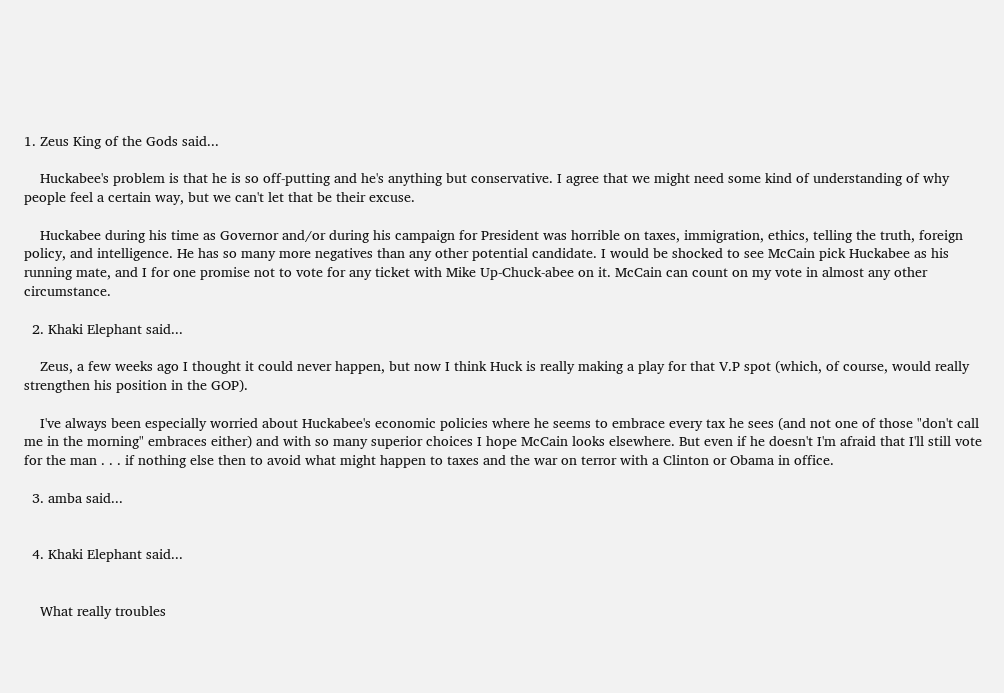1. Zeus King of the Gods said...

    Huckabee's problem is that he is so off-putting and he's anything but conservative. I agree that we might need some kind of understanding of why people feel a certain way, but we can't let that be their excuse.

    Huckabee during his time as Governor and/or during his campaign for President was horrible on taxes, immigration, ethics, telling the truth, foreign policy, and intelligence. He has so many more negatives than any other potential candidate. I would be shocked to see McCain pick Huckabee as his running mate, and I for one promise not to vote for any ticket with Mike Up-Chuck-abee on it. McCain can count on my vote in almost any other circumstance.

  2. Khaki Elephant said...

    Zeus, a few weeks ago I thought it could never happen, but now I think Huck is really making a play for that V.P spot (which, of course, would really strengthen his position in the GOP).

    I've always been especially worried about Huckabee's economic policies where he seems to embrace every tax he sees (and not one of those "don't call me in the morning" embraces either) and with so many superior choices I hope McCain looks elsewhere. But even if he doesn't I'm afraid that I'll still vote for the man . . . if nothing else then to avoid what might happen to taxes and the war on terror with a Clinton or Obama in office.

  3. amba said...


  4. Khaki Elephant said...


    What really troubles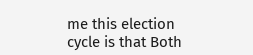me this election cycle is that Both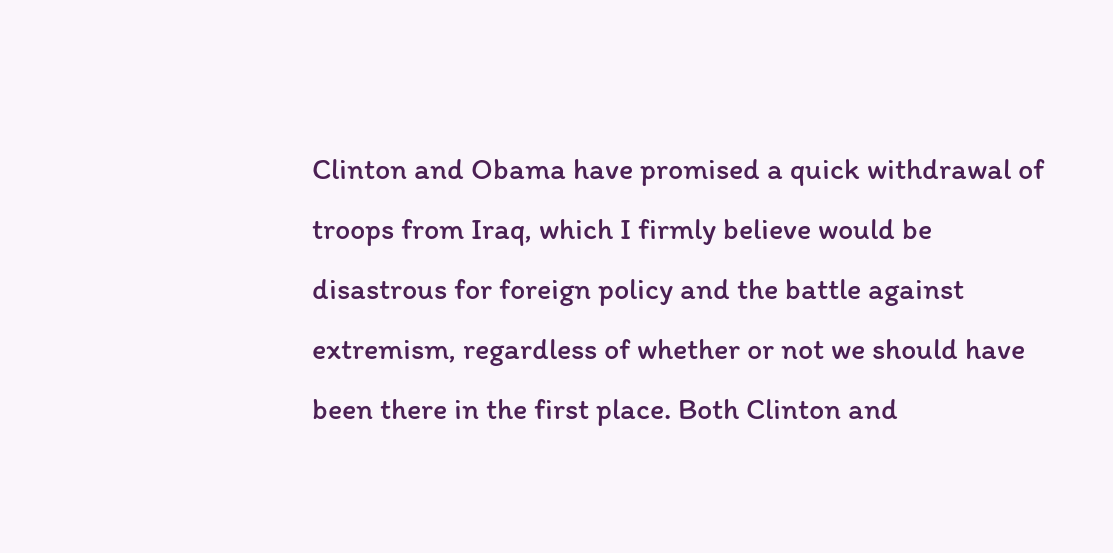Clinton and Obama have promised a quick withdrawal of troops from Iraq, which I firmly believe would be disastrous for foreign policy and the battle against extremism, regardless of whether or not we should have been there in the first place. Both Clinton and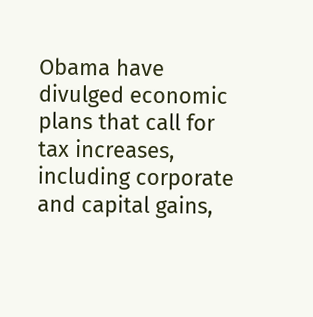Obama have divulged economic plans that call for tax increases, including corporate and capital gains,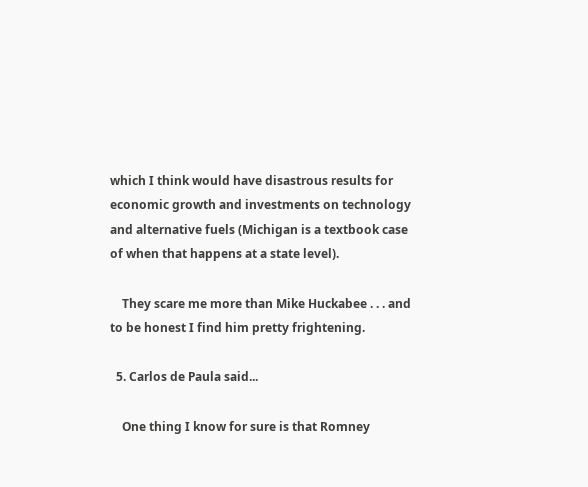which I think would have disastrous results for economic growth and investments on technology and alternative fuels (Michigan is a textbook case of when that happens at a state level).

    They scare me more than Mike Huckabee . . . and to be honest I find him pretty frightening.

  5. Carlos de Paula said...

    One thing I know for sure is that Romney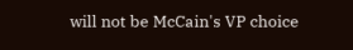will not be McCain's VP choice